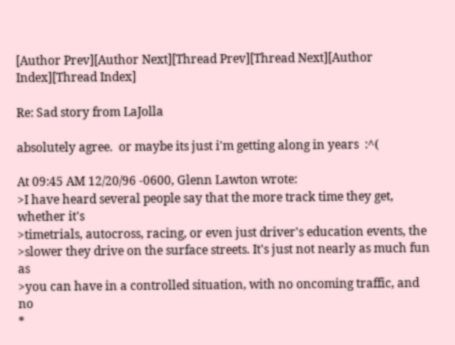[Author Prev][Author Next][Thread Prev][Thread Next][Author Index][Thread Index]

Re: Sad story from LaJolla

absolutely agree.  or maybe its just i'm getting along in years  :^(

At 09:45 AM 12/20/96 -0600, Glenn Lawton wrote:
>I have heard several people say that the more track time they get, whether it's
>timetrials, autocross, racing, or even just driver's education events, the
>slower they drive on the surface streets. It's just not nearly as much fun as
>you can have in a controlled situation, with no oncoming traffic, and no
*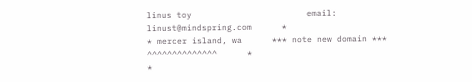linus toy                       email:  linust@mindspring.com      *
* mercer island, wa      *** note new domain *** ^^^^^^^^^^^^^^      *
*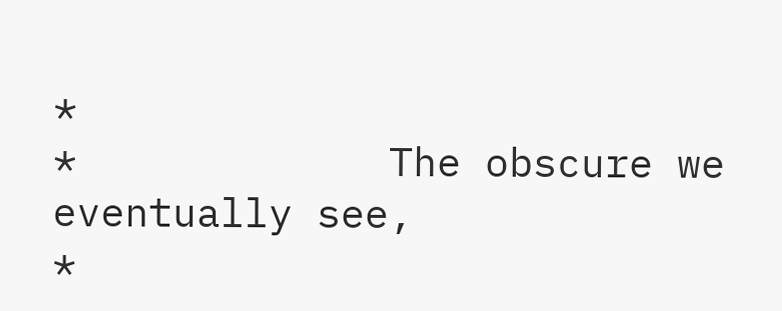*
*             The obscure we eventually see,                         *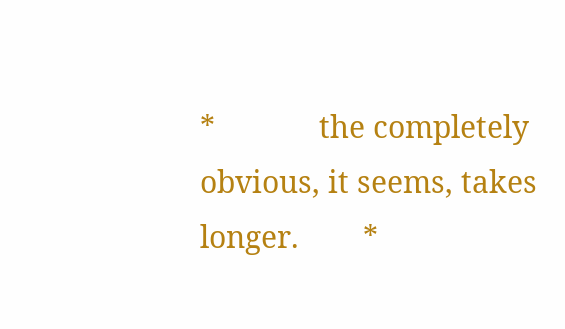*             the completely obvious, it seems, takes longer.        *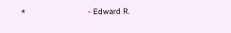*                               - Edward R.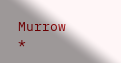Murrow                   *